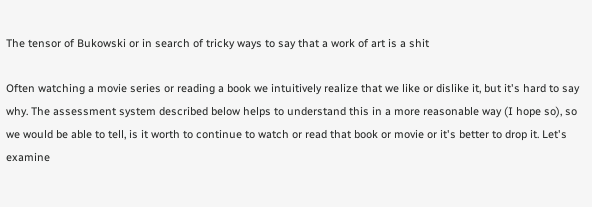The tensor of Bukowski or in search of tricky ways to say that a work of art is a shit

Often watching a movie series or reading a book we intuitively realize that we like or dislike it, but it's hard to say why. The assessment system described below helps to understand this in a more reasonable way (I hope so), so we would be able to tell, is it worth to continue to watch or read that book or movie or it's better to drop it. Let's examine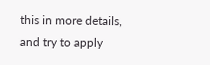this in more details, and try to apply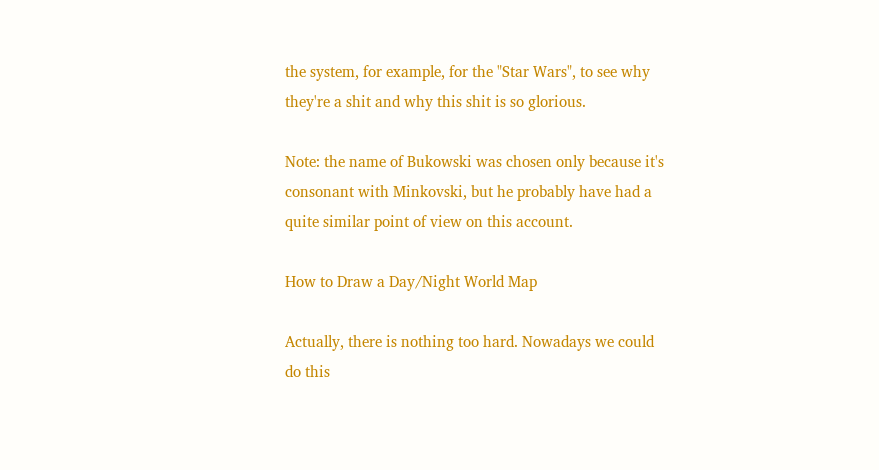the system, for example, for the "Star Wars", to see why they're a shit and why this shit is so glorious.

Note: the name of Bukowski was chosen only because it's consonant with Minkovski, but he probably have had a quite similar point of view on this account.

How to Draw a Day/Night World Map

Actually, there is nothing too hard. Nowadays we could do this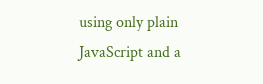using only plain JavaScript and a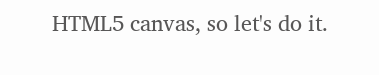HTML5 canvas, so let's do it.